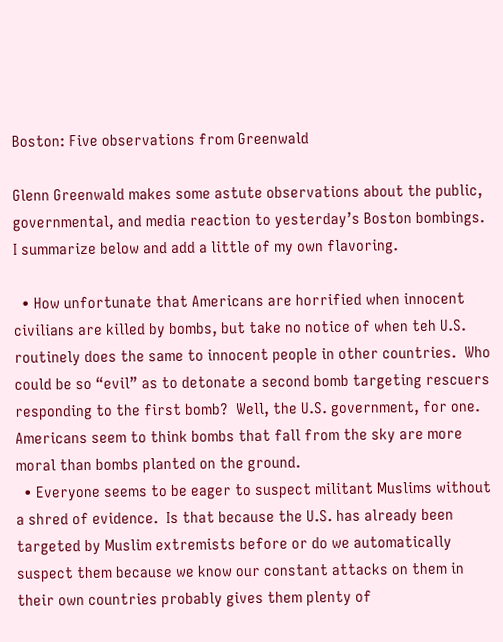Boston: Five observations from Greenwald

Glenn Greenwald makes some astute observations about the public, governmental, and media reaction to yesterday’s Boston bombings.  I summarize below and add a little of my own flavoring.

  • How unfortunate that Americans are horrified when innocent civilians are killed by bombs, but take no notice of when teh U.S. routinely does the same to innocent people in other countries.  Who could be so “evil” as to detonate a second bomb targeting rescuers responding to the first bomb?  Well, the U.S. government, for one.   Americans seem to think bombs that fall from the sky are more moral than bombs planted on the ground.
  • Everyone seems to be eager to suspect militant Muslims without a shred of evidence.  Is that because the U.S. has already been targeted by Muslim extremists before or do we automatically suspect them because we know our constant attacks on them in their own countries probably gives them plenty of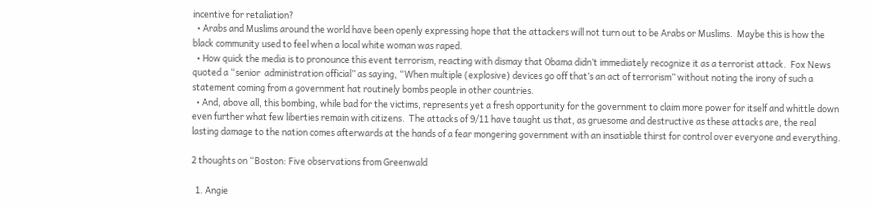incentive for retaliation?
  • Arabs and Muslims around the world have been openly expressing hope that the attackers will not turn out to be Arabs or Muslims.  Maybe this is how the black community used to feel when a local white woman was raped.
  • How quick the media is to pronounce this event terrorism, reacting with dismay that Obama didn’t immediately recognize it as a terrorist attack.  Fox News quoted a “senior  administration official” as saying, “When multiple (explosive) devices go off that’s an act of terrorism” without noting the irony of such a statement coming from a government hat routinely bombs people in other countries.
  • And, above all, this bombing, while bad for the victims, represents yet a fresh opportunity for the government to claim more power for itself and whittle down even further what few liberties remain with citizens.  The attacks of 9/11 have taught us that, as gruesome and destructive as these attacks are, the real lasting damage to the nation comes afterwards at the hands of a fear mongering government with an insatiable thirst for control over everyone and everything.

2 thoughts on “Boston: Five observations from Greenwald

  1. Angie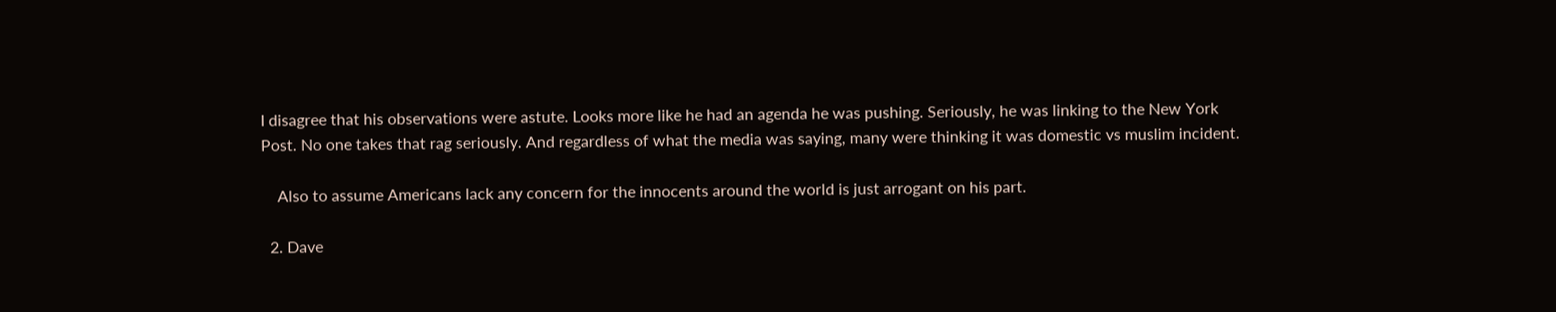I disagree that his observations were astute. Looks more like he had an agenda he was pushing. Seriously, he was linking to the New York Post. No one takes that rag seriously. And regardless of what the media was saying, many were thinking it was domestic vs muslim incident.

    Also to assume Americans lack any concern for the innocents around the world is just arrogant on his part.

  2. Dave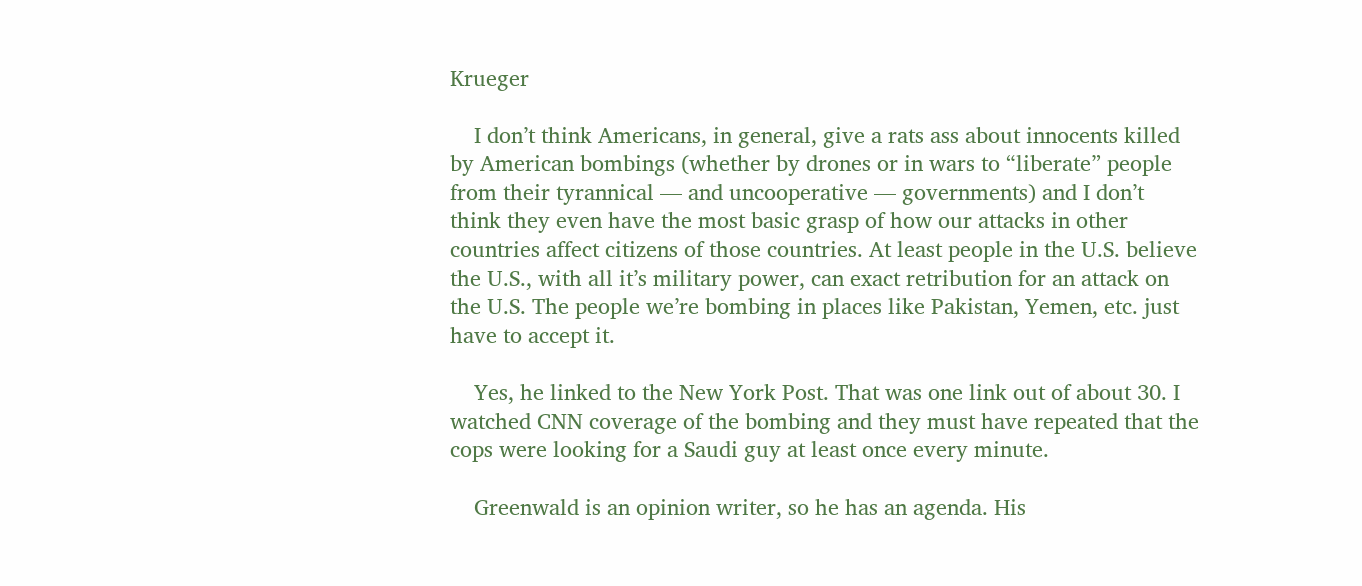Krueger

    I don’t think Americans, in general, give a rats ass about innocents killed by American bombings (whether by drones or in wars to “liberate” people from their tyrannical — and uncooperative — governments) and I don’t think they even have the most basic grasp of how our attacks in other countries affect citizens of those countries. At least people in the U.S. believe the U.S., with all it’s military power, can exact retribution for an attack on the U.S. The people we’re bombing in places like Pakistan, Yemen, etc. just have to accept it.

    Yes, he linked to the New York Post. That was one link out of about 30. I watched CNN coverage of the bombing and they must have repeated that the cops were looking for a Saudi guy at least once every minute.

    Greenwald is an opinion writer, so he has an agenda. His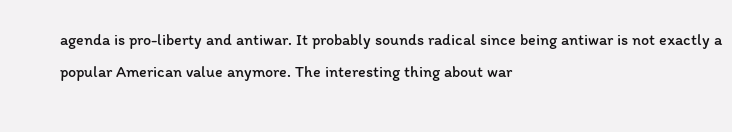agenda is pro-liberty and antiwar. It probably sounds radical since being antiwar is not exactly a popular American value anymore. The interesting thing about war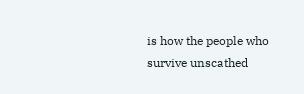is how the people who survive unscathed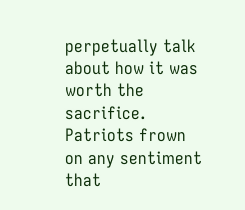perpetually talk about how it was worth the sacrifice. Patriots frown on any sentiment that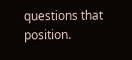questions that position.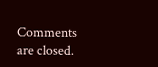Comments are closed.